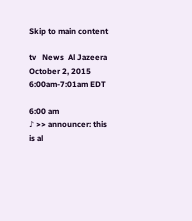Skip to main content

tv   News  Al Jazeera  October 2, 2015 6:00am-7:01am EDT

6:00 am
♪ >> announcer: this is al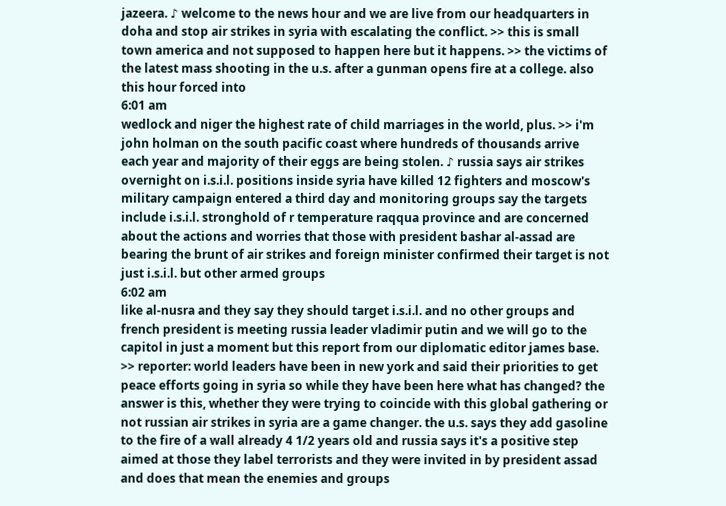jazeera. ♪ welcome to the news hour and we are live from our headquarters in doha and stop air strikes in syria with escalating the conflict. >> this is small town america and not supposed to happen here but it happens. >> the victims of the latest mass shooting in the u.s. after a gunman opens fire at a college. also this hour forced into
6:01 am
wedlock and niger the highest rate of child marriages in the world, plus. >> i'm john holman on the south pacific coast where hundreds of thousands arrive each year and majority of their eggs are being stolen. ♪ russia says air strikes overnight on i.s.i.l. positions inside syria have killed 12 fighters and moscow's military campaign entered a third day and monitoring groups say the targets include i.s.i.l. stronghold of r temperature raqqua province and are concerned about the actions and worries that those with president bashar al-assad are bearing the brunt of air strikes and foreign minister confirmed their target is not just i.s.i.l. but other armed groups
6:02 am
like al-nusra and they say they should target i.s.i.l. and no other groups and french president is meeting russia leader vladimir putin and we will go to the capitol in just a moment but this report from our diplomatic editor james base. >> reporter: world leaders have been in new york and said their priorities to get peace efforts going in syria so while they have been here what has changed? the answer is this, whether they were trying to coincide with this global gathering or not russian air strikes in syria are a game changer. the u.s. says they add gasoline to the fire of a wall already 4 1/2 years old and russia says it's a positive step aimed at those they label terrorists and they were invited in by president assad and does that mean the enemies and groups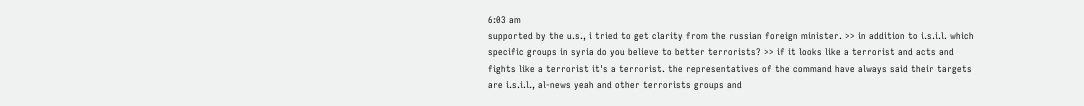6:03 am
supported by the u.s., i tried to get clarity from the russian foreign minister. >> in addition to i.s.i.l. which specific groups in syria do you believe to better terrorists? >> if it looks like a terrorist and acts and fights like a terrorist it's a terrorist. the representatives of the command have always said their targets are i.s.i.l., al-news yeah and other terrorists groups and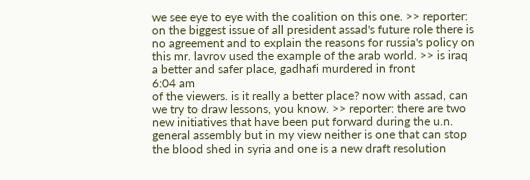we see eye to eye with the coalition on this one. >> reporter: on the biggest issue of all president assad's future role there is no agreement and to explain the reasons for russia's policy on this mr. lavrov used the example of the arab world. >> is iraq a better and safer place, gadhafi murdered in front
6:04 am
of the viewers. is it really a better place? now with assad, can we try to draw lessons, you know. >> reporter: there are two new initiatives that have been put forward during the u.n. general assembly but in my view neither is one that can stop the blood shed in syria and one is a new draft resolution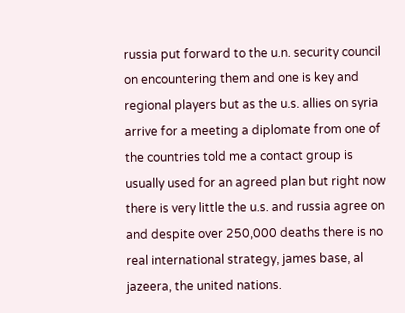russia put forward to the u.n. security council on encountering them and one is key and regional players but as the u.s. allies on syria arrive for a meeting a diplomate from one of the countries told me a contact group is usually used for an agreed plan but right now there is very little the u.s. and russia agree on and despite over 250,000 deaths there is no real international strategy, james base, al jazeera, the united nations.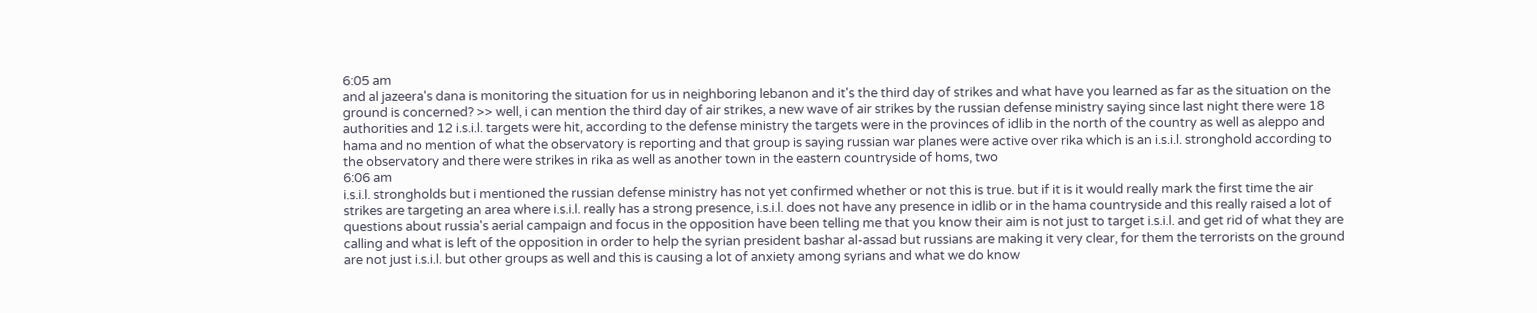6:05 am
and al jazeera's dana is monitoring the situation for us in neighboring lebanon and it's the third day of strikes and what have you learned as far as the situation on the ground is concerned? >> well, i can mention the third day of air strikes, a new wave of air strikes by the russian defense ministry saying since last night there were 18 authorities and 12 i.s.i.l. targets were hit, according to the defense ministry the targets were in the provinces of idlib in the north of the country as well as aleppo and hama and no mention of what the observatory is reporting and that group is saying russian war planes were active over rika which is an i.s.i.l. stronghold according to the observatory and there were strikes in rika as well as another town in the eastern countryside of homs, two
6:06 am
i.s.i.l. strongholds but i mentioned the russian defense ministry has not yet confirmed whether or not this is true. but if it is it would really mark the first time the air strikes are targeting an area where i.s.i.l. really has a strong presence, i.s.i.l. does not have any presence in idlib or in the hama countryside and this really raised a lot of questions about russia's aerial campaign and focus in the opposition have been telling me that you know their aim is not just to target i.s.i.l. and get rid of what they are calling and what is left of the opposition in order to help the syrian president bashar al-assad but russians are making it very clear, for them the terrorists on the ground are not just i.s.i.l. but other groups as well and this is causing a lot of anxiety among syrians and what we do know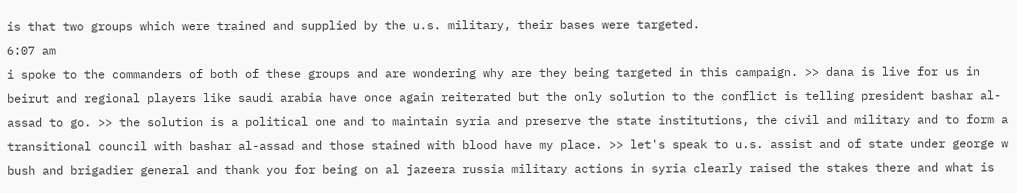is that two groups which were trained and supplied by the u.s. military, their bases were targeted.
6:07 am
i spoke to the commanders of both of these groups and are wondering why are they being targeted in this campaign. >> dana is live for us in beirut and regional players like saudi arabia have once again reiterated but the only solution to the conflict is telling president bashar al-assad to go. >> the solution is a political one and to maintain syria and preserve the state institutions, the civil and military and to form a transitional council with bashar al-assad and those stained with blood have my place. >> let's speak to u.s. assist and of state under george w bush and brigadier general and thank you for being on al jazeera russia military actions in syria clearly raised the stakes there and what is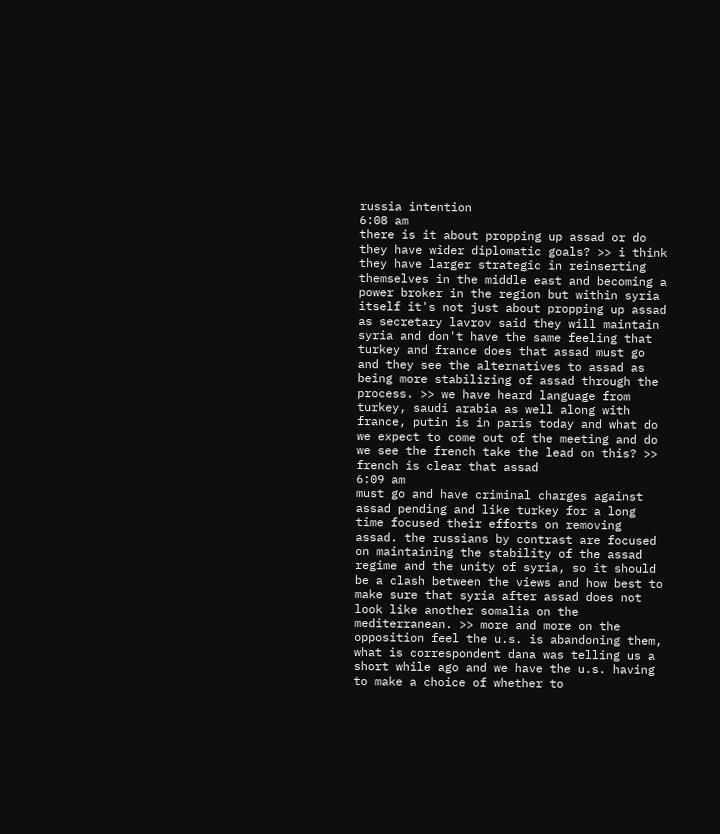russia intention
6:08 am
there is it about propping up assad or do they have wider diplomatic goals? >> i think they have larger strategic in reinserting themselves in the middle east and becoming a power broker in the region but within syria itself it's not just about propping up assad as secretary lavrov said they will maintain syria and don't have the same feeling that turkey and france does that assad must go and they see the alternatives to assad as being more stabilizing of assad through the process. >> we have heard language from turkey, saudi arabia as well along with france, putin is in paris today and what do we expect to come out of the meeting and do we see the french take the lead on this? >> french is clear that assad
6:09 am
must go and have criminal charges against assad pending and like turkey for a long time focused their efforts on removing assad. the russians by contrast are focused on maintaining the stability of the assad regime and the unity of syria, so it should be a clash between the views and how best to make sure that syria after assad does not look like another somalia on the mediterranean. >> more and more on the opposition feel the u.s. is abandoning them, what is correspondent dana was telling us a short while ago and we have the u.s. having to make a choice of whether to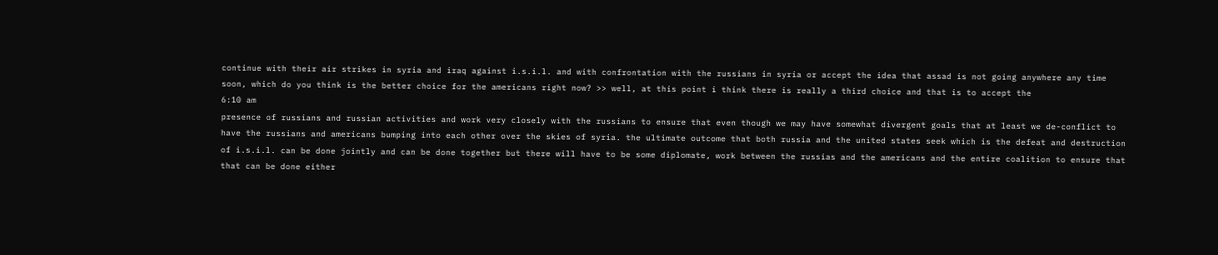continue with their air strikes in syria and iraq against i.s.i.l. and with confrontation with the russians in syria or accept the idea that assad is not going anywhere any time soon, which do you think is the better choice for the americans right now? >> well, at this point i think there is really a third choice and that is to accept the
6:10 am
presence of russians and russian activities and work very closely with the russians to ensure that even though we may have somewhat divergent goals that at least we de-conflict to have the russians and americans bumping into each other over the skies of syria. the ultimate outcome that both russia and the united states seek which is the defeat and destruction of i.s.i.l. can be done jointly and can be done together but there will have to be some diplomate, work between the russias and the americans and the entire coalition to ensure that that can be done either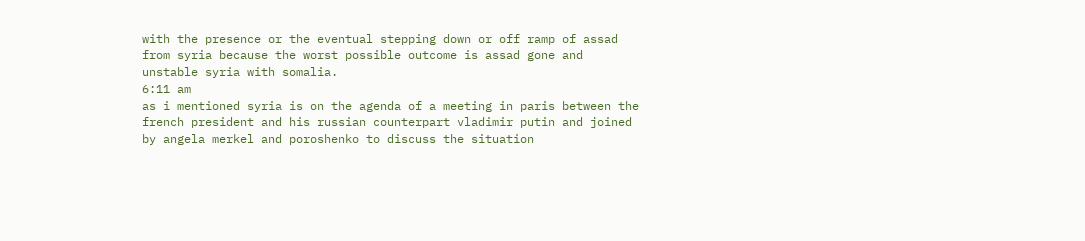with the presence or the eventual stepping down or off ramp of assad from syria because the worst possible outcome is assad gone and unstable syria with somalia.
6:11 am
as i mentioned syria is on the agenda of a meeting in paris between the french president and his russian counterpart vladimir putin and joined by angela merkel and poroshenko to discuss the situation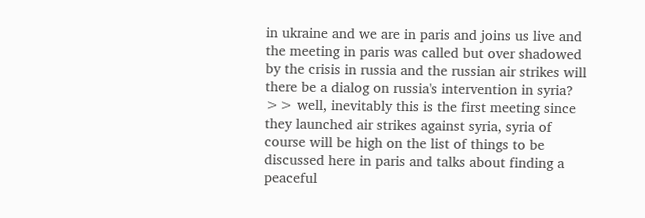in ukraine and we are in paris and joins us live and the meeting in paris was called but over shadowed by the crisis in russia and the russian air strikes will there be a dialog on russia's intervention in syria? >> well, inevitably this is the first meeting since they launched air strikes against syria, syria of course will be high on the list of things to be discussed here in paris and talks about finding a peaceful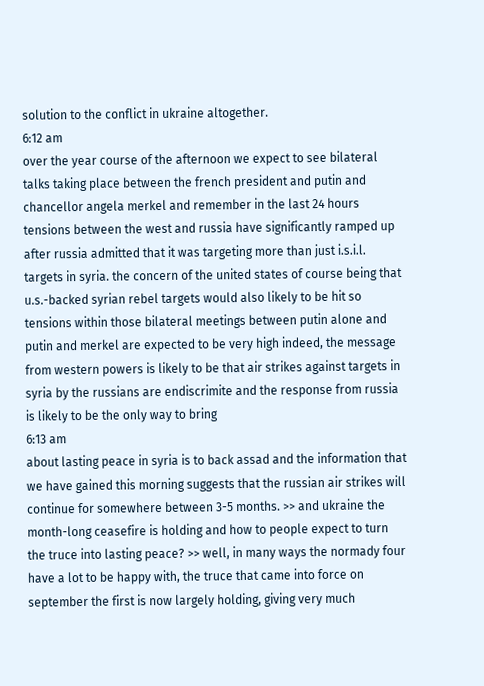solution to the conflict in ukraine altogether.
6:12 am
over the year course of the afternoon we expect to see bilateral talks taking place between the french president and putin and chancellor angela merkel and remember in the last 24 hours tensions between the west and russia have significantly ramped up after russia admitted that it was targeting more than just i.s.i.l. targets in syria. the concern of the united states of course being that u.s.-backed syrian rebel targets would also likely to be hit so tensions within those bilateral meetings between putin alone and putin and merkel are expected to be very high indeed, the message from western powers is likely to be that air strikes against targets in syria by the russians are endiscrimite and the response from russia is likely to be the only way to bring
6:13 am
about lasting peace in syria is to back assad and the information that we have gained this morning suggests that the russian air strikes will continue for somewhere between 3-5 months. >> and ukraine the month-long ceasefire is holding and how to people expect to turn the truce into lasting peace? >> well, in many ways the normady four have a lot to be happy with, the truce that came into force on september the first is now largely holding, giving very much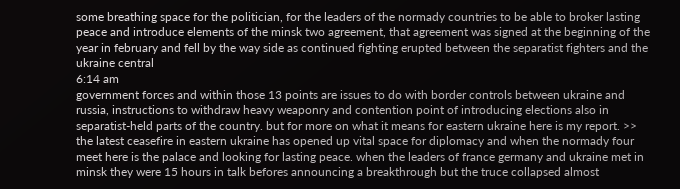some breathing space for the politician, for the leaders of the normady countries to be able to broker lasting peace and introduce elements of the minsk two agreement, that agreement was signed at the beginning of the year in february and fell by the way side as continued fighting erupted between the separatist fighters and the ukraine central
6:14 am
government forces and within those 13 points are issues to do with border controls between ukraine and russia, instructions to withdraw heavy weaponry and contention point of introducing elections also in separatist-held parts of the country. but for more on what it means for eastern ukraine here is my report. >> the latest ceasefire in eastern ukraine has opened up vital space for diplomacy and when the normady four meet here is the palace and looking for lasting peace. when the leaders of france germany and ukraine met in minsk they were 15 hours in talk befores announcing a breakthrough but the truce collapsed almost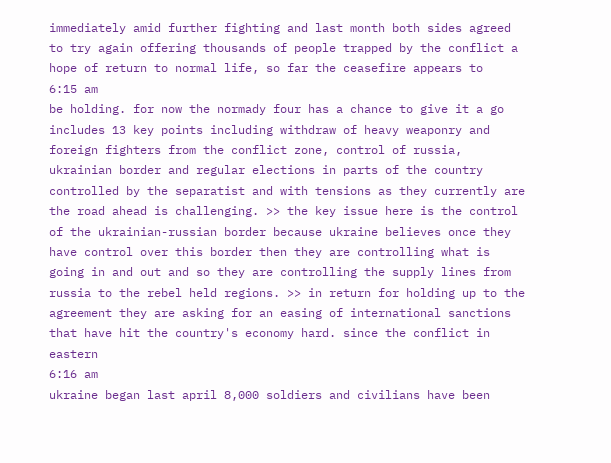immediately amid further fighting and last month both sides agreed to try again offering thousands of people trapped by the conflict a hope of return to normal life, so far the ceasefire appears to
6:15 am
be holding. for now the normady four has a chance to give it a go includes 13 key points including withdraw of heavy weaponry and foreign fighters from the conflict zone, control of russia, ukrainian border and regular elections in parts of the country controlled by the separatist and with tensions as they currently are the road ahead is challenging. >> the key issue here is the control of the ukrainian-russian border because ukraine believes once they have control over this border then they are controlling what is going in and out and so they are controlling the supply lines from russia to the rebel held regions. >> in return for holding up to the agreement they are asking for an easing of international sanctions that have hit the country's economy hard. since the conflict in eastern
6:16 am
ukraine began last april 8,000 soldiers and civilians have been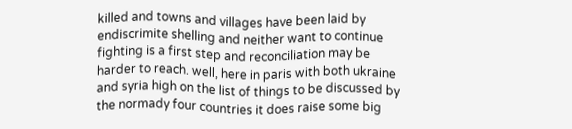killed and towns and villages have been laid by endiscrimite shelling and neither want to continue fighting is a first step and reconciliation may be harder to reach. well, here in paris with both ukraine and syria high on the list of things to be discussed by the normady four countries it does raise some big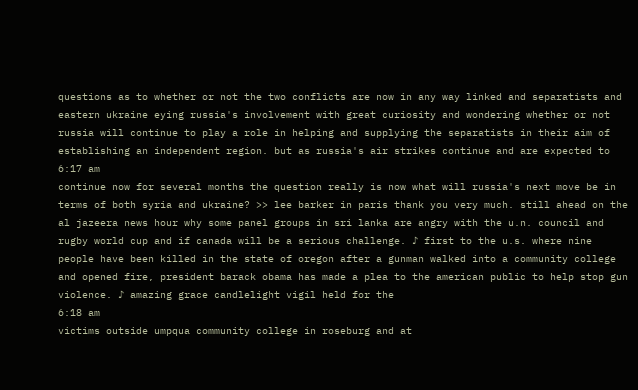questions as to whether or not the two conflicts are now in any way linked and separatists and eastern ukraine eying russia's involvement with great curiosity and wondering whether or not russia will continue to play a role in helping and supplying the separatists in their aim of establishing an independent region. but as russia's air strikes continue and are expected to
6:17 am
continue now for several months the question really is now what will russia's next move be in terms of both syria and ukraine? >> lee barker in paris thank you very much. still ahead on the al jazeera news hour why some panel groups in sri lanka are angry with the u.n. council and rugby world cup and if canada will be a serious challenge. ♪ first to the u.s. where nine people have been killed in the state of oregon after a gunman walked into a community college and opened fire, president barack obama has made a plea to the american public to help stop gun violence. ♪ amazing grace candlelight vigil held for the
6:18 am
victims outside umpqua community college in roseburg and at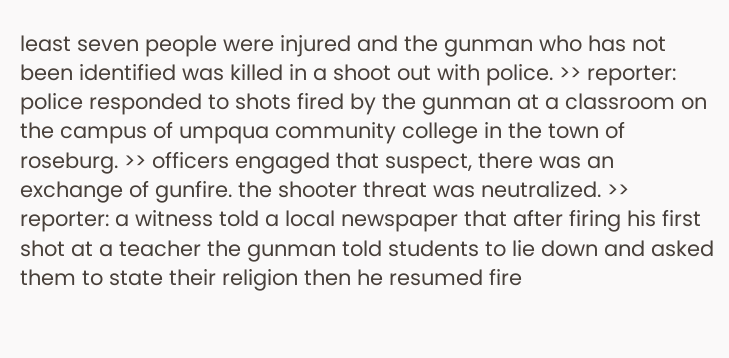least seven people were injured and the gunman who has not been identified was killed in a shoot out with police. >> reporter: police responded to shots fired by the gunman at a classroom on the campus of umpqua community college in the town of roseburg. >> officers engaged that suspect, there was an exchange of gunfire. the shooter threat was neutralized. >> reporter: a witness told a local newspaper that after firing his first shot at a teacher the gunman told students to lie down and asked them to state their religion then he resumed fire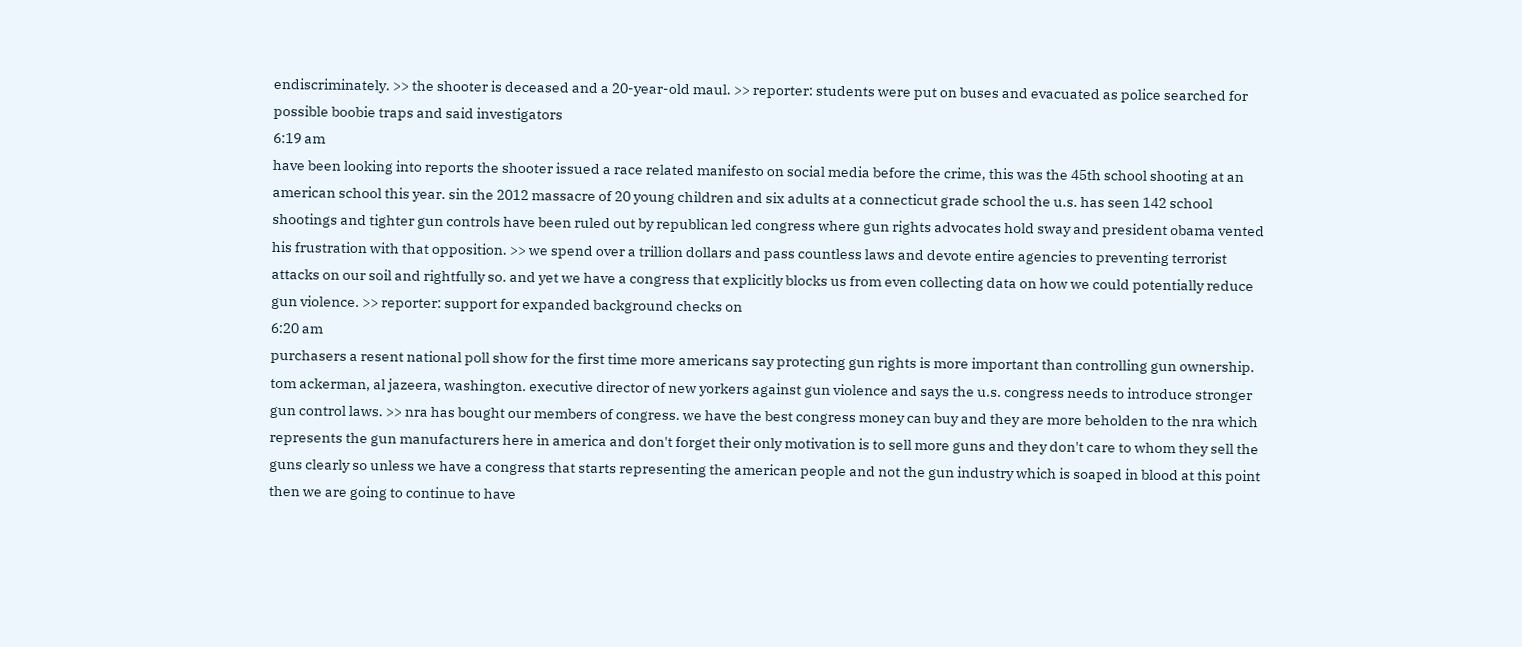endiscriminately. >> the shooter is deceased and a 20-year-old maul. >> reporter: students were put on buses and evacuated as police searched for possible boobie traps and said investigators
6:19 am
have been looking into reports the shooter issued a race related manifesto on social media before the crime, this was the 45th school shooting at an american school this year. sin the 2012 massacre of 20 young children and six adults at a connecticut grade school the u.s. has seen 142 school shootings and tighter gun controls have been ruled out by republican led congress where gun rights advocates hold sway and president obama vented his frustration with that opposition. >> we spend over a trillion dollars and pass countless laws and devote entire agencies to preventing terrorist attacks on our soil and rightfully so. and yet we have a congress that explicitly blocks us from even collecting data on how we could potentially reduce gun violence. >> reporter: support for expanded background checks on
6:20 am
purchasers a resent national poll show for the first time more americans say protecting gun rights is more important than controlling gun ownership. tom ackerman, al jazeera, washington. executive director of new yorkers against gun violence and says the u.s. congress needs to introduce stronger gun control laws. >> nra has bought our members of congress. we have the best congress money can buy and they are more beholden to the nra which represents the gun manufacturers here in america and don't forget their only motivation is to sell more guns and they don't care to whom they sell the guns clearly so unless we have a congress that starts representing the american people and not the gun industry which is soaped in blood at this point then we are going to continue to have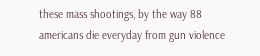these mass shootings, by the way 88 americans die everyday from gun violence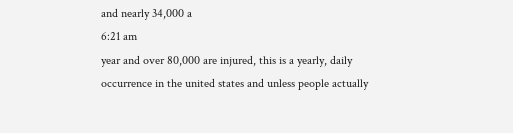and nearly 34,000 a
6:21 am
year and over 80,000 are injured, this is a yearly, daily occurrence in the united states and unless people actually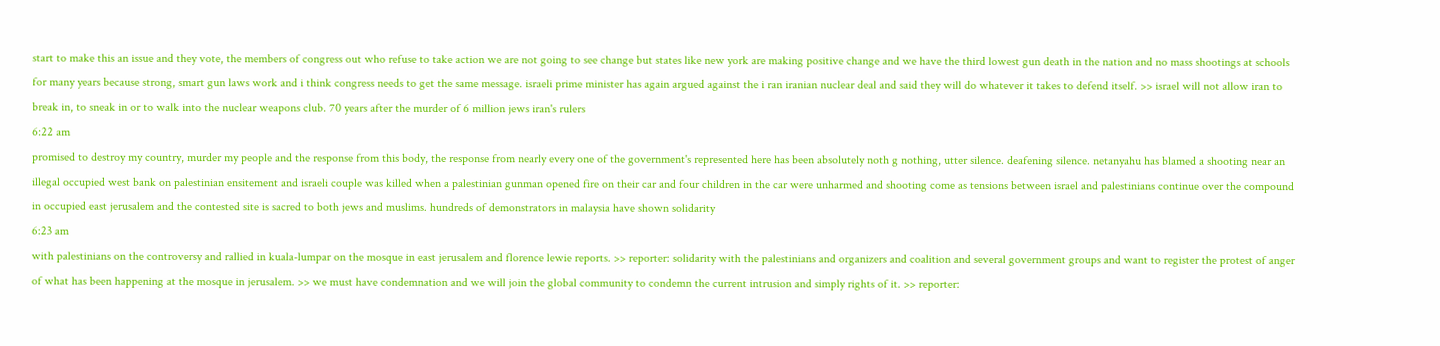start to make this an issue and they vote, the members of congress out who refuse to take action we are not going to see change but states like new york are making positive change and we have the third lowest gun death in the nation and no mass shootings at schools for many years because strong, smart gun laws work and i think congress needs to get the same message. israeli prime minister has again argued against the i ran iranian nuclear deal and said they will do whatever it takes to defend itself. >> israel will not allow iran to break in, to sneak in or to walk into the nuclear weapons club. 70 years after the murder of 6 million jews iran's rulers
6:22 am
promised to destroy my country, murder my people and the response from this body, the response from nearly every one of the government's represented here has been absolutely noth g nothing, utter silence. deafening silence. netanyahu has blamed a shooting near an illegal occupied west bank on palestinian ensitement and israeli couple was killed when a palestinian gunman opened fire on their car and four children in the car were unharmed and shooting come as tensions between israel and palestinians continue over the compound in occupied east jerusalem and the contested site is sacred to both jews and muslims. hundreds of demonstrators in malaysia have shown solidarity
6:23 am
with palestinians on the controversy and rallied in kuala-lumpar on the mosque in east jerusalem and florence lewie reports. >> reporter: solidarity with the palestinians and organizers and coalition and several government groups and want to register the protest of anger of what has been happening at the mosque in jerusalem. >> we must have condemnation and we will join the global community to condemn the current intrusion and simply rights of it. >> reporter: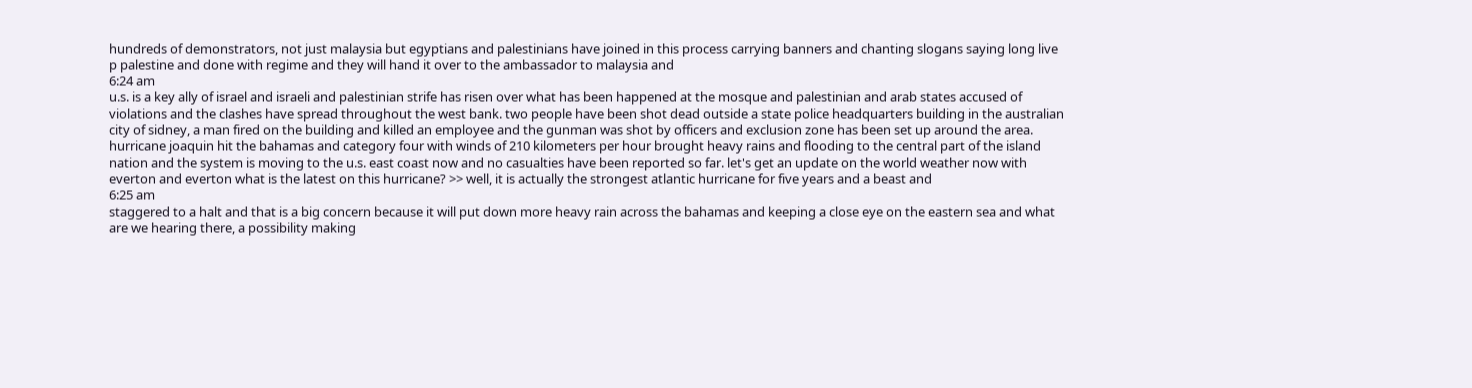hundreds of demonstrators, not just malaysia but egyptians and palestinians have joined in this process carrying banners and chanting slogans saying long live p palestine and done with regime and they will hand it over to the ambassador to malaysia and
6:24 am
u.s. is a key ally of israel and israeli and palestinian strife has risen over what has been happened at the mosque and palestinian and arab states accused of violations and the clashes have spread throughout the west bank. two people have been shot dead outside a state police headquarters building in the australian city of sidney, a man fired on the building and killed an employee and the gunman was shot by officers and exclusion zone has been set up around the area. hurricane joaquin hit the bahamas and category four with winds of 210 kilometers per hour brought heavy rains and flooding to the central part of the island nation and the system is moving to the u.s. east coast now and no casualties have been reported so far. let's get an update on the world weather now with everton and everton what is the latest on this hurricane? >> well, it is actually the strongest atlantic hurricane for five years and a beast and
6:25 am
staggered to a halt and that is a big concern because it will put down more heavy rain across the bahamas and keeping a close eye on the eastern sea and what are we hearing there, a possibility making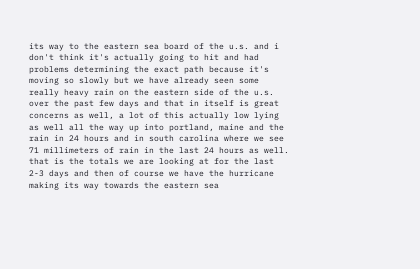its way to the eastern sea board of the u.s. and i don't think it's actually going to hit and had problems determining the exact path because it's moving so slowly but we have already seen some really heavy rain on the eastern side of the u.s. over the past few days and that in itself is great concerns as well, a lot of this actually low lying as well all the way up into portland, maine and the rain in 24 hours and in south carolina where we see 71 millimeters of rain in the last 24 hours as well. that is the totals we are looking at for the last 2-3 days and then of course we have the hurricane making its way towards the eastern sea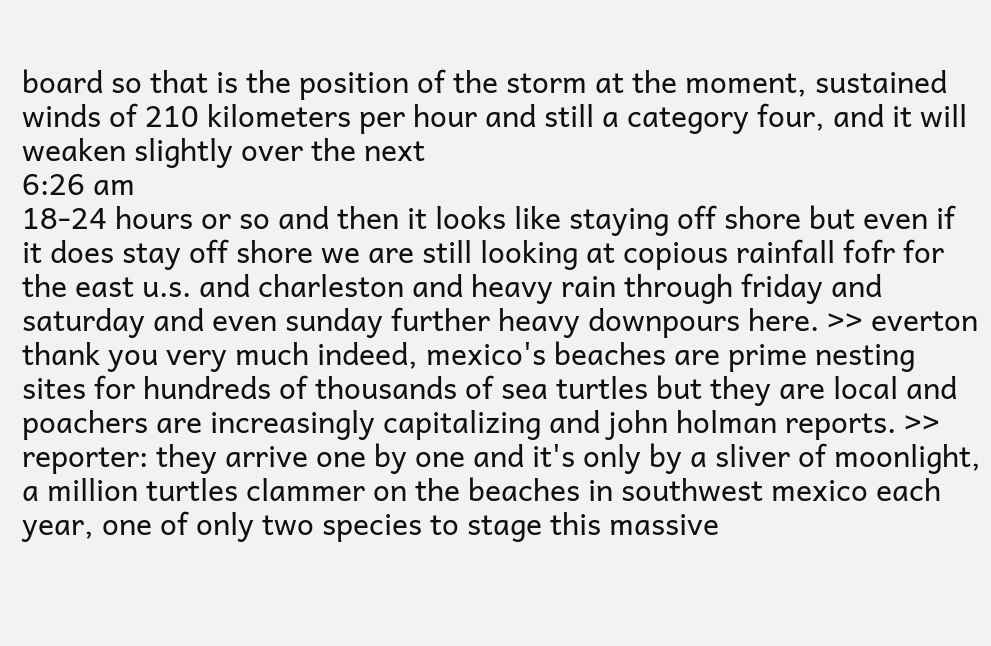board so that is the position of the storm at the moment, sustained winds of 210 kilometers per hour and still a category four, and it will weaken slightly over the next
6:26 am
18-24 hours or so and then it looks like staying off shore but even if it does stay off shore we are still looking at copious rainfall fofr for the east u.s. and charleston and heavy rain through friday and saturday and even sunday further heavy downpours here. >> everton thank you very much indeed, mexico's beaches are prime nesting sites for hundreds of thousands of sea turtles but they are local and poachers are increasingly capitalizing and john holman reports. >> reporter: they arrive one by one and it's only by a sliver of moonlight, a million turtles clammer on the beaches in southwest mexico each year, one of only two species to stage this massive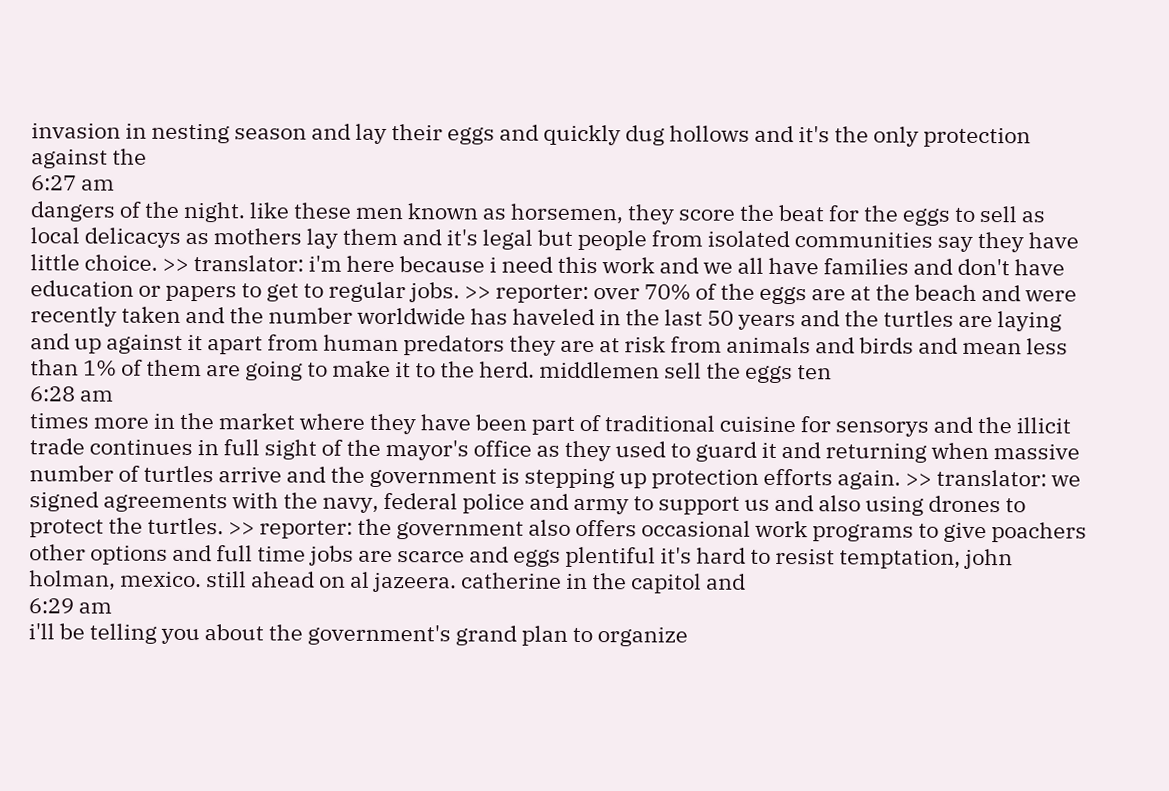invasion in nesting season and lay their eggs and quickly dug hollows and it's the only protection against the
6:27 am
dangers of the night. like these men known as horsemen, they score the beat for the eggs to sell as local delicacys as mothers lay them and it's legal but people from isolated communities say they have little choice. >> translator: i'm here because i need this work and we all have families and don't have education or papers to get to regular jobs. >> reporter: over 70% of the eggs are at the beach and were recently taken and the number worldwide has haveled in the last 50 years and the turtles are laying and up against it apart from human predators they are at risk from animals and birds and mean less than 1% of them are going to make it to the herd. middlemen sell the eggs ten
6:28 am
times more in the market where they have been part of traditional cuisine for sensorys and the illicit trade continues in full sight of the mayor's office as they used to guard it and returning when massive number of turtles arrive and the government is stepping up protection efforts again. >> translator: we signed agreements with the navy, federal police and army to support us and also using drones to protect the turtles. >> reporter: the government also offers occasional work programs to give poachers other options and full time jobs are scarce and eggs plentiful it's hard to resist temptation, john holman, mexico. still ahead on al jazeera. catherine in the capitol and
6:29 am
i'll be telling you about the government's grand plan to organize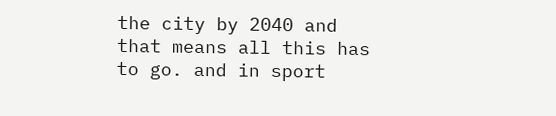the city by 2040 and that means all this has to go. and in sport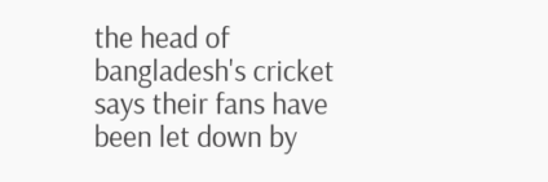the head of bangladesh's cricket says their fans have been let down by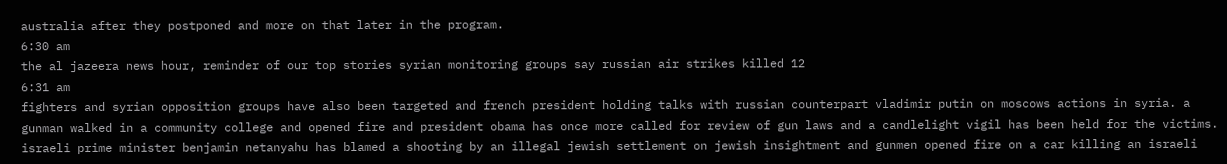australia after they postponed and more on that later in the program.
6:30 am
the al jazeera news hour, reminder of our top stories syrian monitoring groups say russian air strikes killed 12
6:31 am
fighters and syrian opposition groups have also been targeted and french president holding talks with russian counterpart vladimir putin on moscows actions in syria. a gunman walked in a community college and opened fire and president obama has once more called for review of gun laws and a candlelight vigil has been held for the victims. israeli prime minister benjamin netanyahu has blamed a shooting by an illegal jewish settlement on jewish insightment and gunmen opened fire on a car killing an israeli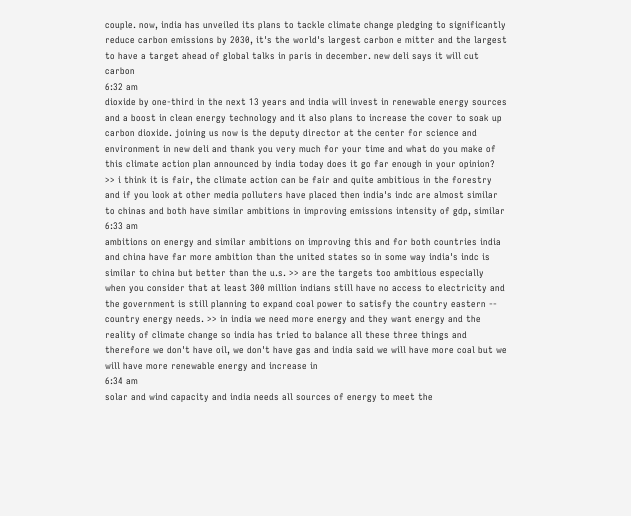couple. now, india has unveiled its plans to tackle climate change pledging to significantly reduce carbon emissions by 2030, it's the world's largest carbon e mitter and the largest to have a target ahead of global talks in paris in december. new deli says it will cut carbon
6:32 am
dioxide by one-third in the next 13 years and india will invest in renewable energy sources and a boost in clean energy technology and it also plans to increase the cover to soak up carbon dioxide. joining us now is the deputy director at the center for science and environment in new deli and thank you very much for your time and what do you make of this climate action plan announced by india today does it go far enough in your opinion? >> i think it is fair, the climate action can be fair and quite ambitious in the forestry and if you look at other media polluters have placed then india's indc are almost similar to chinas and both have similar ambitions in improving emissions intensity of gdp, similar
6:33 am
ambitions on energy and similar ambitions on improving this and for both countries india and china have far more ambition than the united states so in some way india's indc is similar to china but better than the u.s. >> are the targets too ambitious especially when you consider that at least 300 million indians still have no access to electricity and the government is still planning to expand coal power to satisfy the country eastern -- country energy needs. >> in india we need more energy and they want energy and the reality of climate change so india has tried to balance all these three things and therefore we don't have oil, we don't have gas and india said we will have more coal but we will have more renewable energy and increase in
6:34 am
solar and wind capacity and india needs all sources of energy to meet the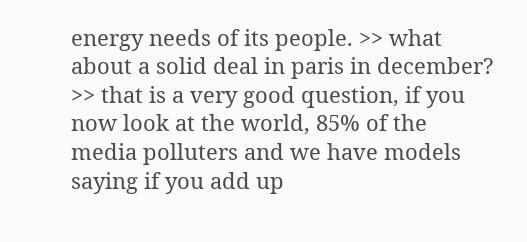energy needs of its people. >> what about a solid deal in paris in december? >> that is a very good question, if you now look at the world, 85% of the media polluters and we have models saying if you add up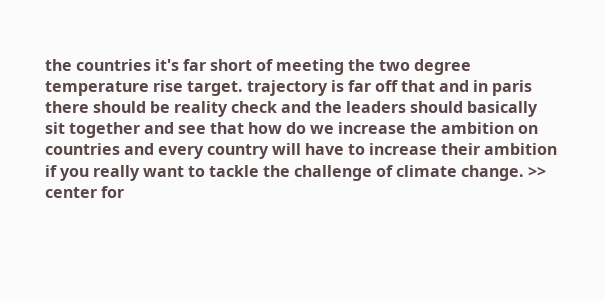the countries it's far short of meeting the two degree temperature rise target. trajectory is far off that and in paris there should be reality check and the leaders should basically sit together and see that how do we increase the ambition on countries and every country will have to increase their ambition if you really want to tackle the challenge of climate change. >> center for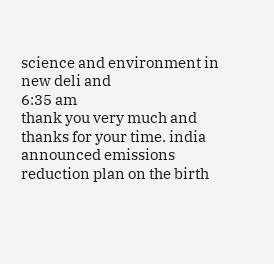science and environment in new deli and
6:35 am
thank you very much and thanks for your time. india announced emissions reduction plan on the birth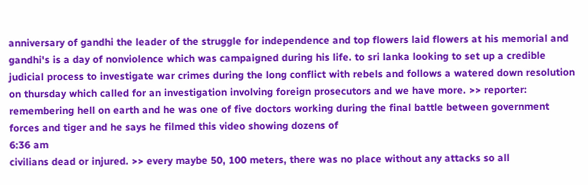anniversary of gandhi the leader of the struggle for independence and top flowers laid flowers at his memorial and gandhi's is a day of nonviolence which was campaigned during his life. to sri lanka looking to set up a credible judicial process to investigate war crimes during the long conflict with rebels and follows a watered down resolution on thursday which called for an investigation involving foreign prosecutors and we have more. >> reporter: remembering hell on earth and he was one of five doctors working during the final battle between government forces and tiger and he says he filmed this video showing dozens of
6:36 am
civilians dead or injured. >> every maybe 50, 100 meters, there was no place without any attacks so all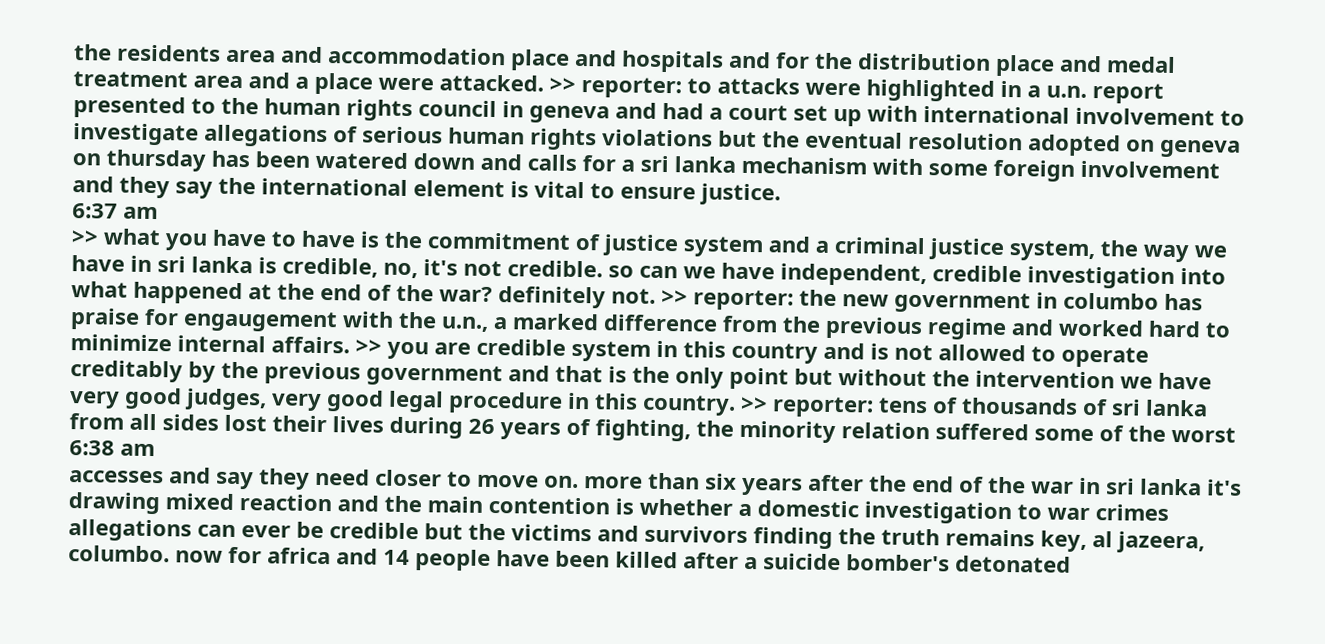the residents area and accommodation place and hospitals and for the distribution place and medal treatment area and a place were attacked. >> reporter: to attacks were highlighted in a u.n. report presented to the human rights council in geneva and had a court set up with international involvement to investigate allegations of serious human rights violations but the eventual resolution adopted on geneva on thursday has been watered down and calls for a sri lanka mechanism with some foreign involvement and they say the international element is vital to ensure justice.
6:37 am
>> what you have to have is the commitment of justice system and a criminal justice system, the way we have in sri lanka is credible, no, it's not credible. so can we have independent, credible investigation into what happened at the end of the war? definitely not. >> reporter: the new government in columbo has praise for engaugement with the u.n., a marked difference from the previous regime and worked hard to minimize internal affairs. >> you are credible system in this country and is not allowed to operate creditably by the previous government and that is the only point but without the intervention we have very good judges, very good legal procedure in this country. >> reporter: tens of thousands of sri lanka from all sides lost their lives during 26 years of fighting, the minority relation suffered some of the worst
6:38 am
accesses and say they need closer to move on. more than six years after the end of the war in sri lanka it's drawing mixed reaction and the main contention is whether a domestic investigation to war crimes allegations can ever be credible but the victims and survivors finding the truth remains key, al jazeera, columbo. now for africa and 14 people have been killed after a suicide bomber's detonated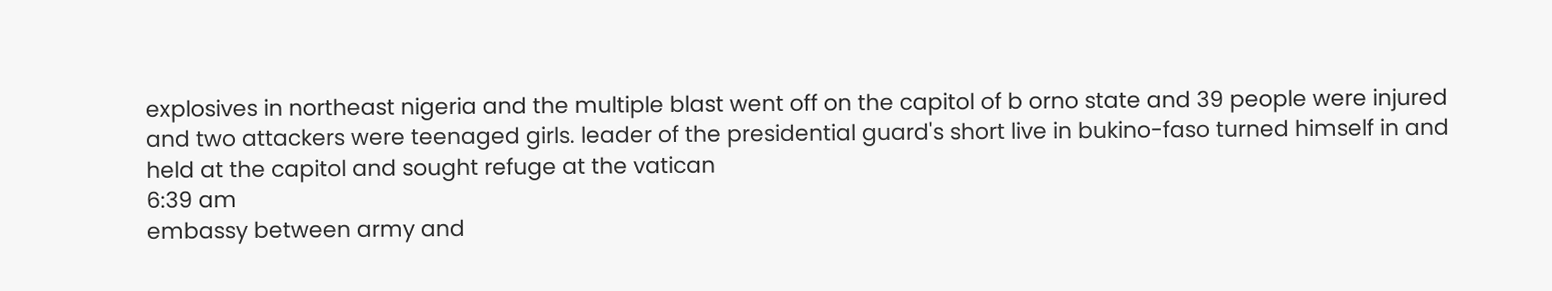explosives in northeast nigeria and the multiple blast went off on the capitol of b orno state and 39 people were injured and two attackers were teenaged girls. leader of the presidential guard's short live in bukino-faso turned himself in and held at the capitol and sought refuge at the vatican
6:39 am
embassy between army and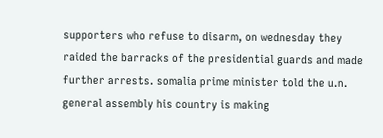supporters who refuse to disarm, on wednesday they raided the barracks of the presidential guards and made further arrests. somalia prime minister told the u.n. general assembly his country is making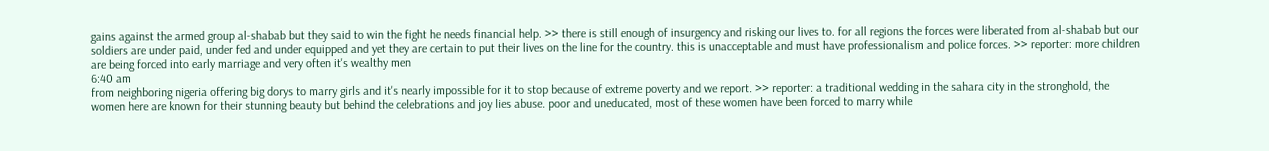gains against the armed group al-shabab but they said to win the fight he needs financial help. >> there is still enough of insurgency and risking our lives to. for all regions the forces were liberated from al-shabab but our soldiers are under paid, under fed and under equipped and yet they are certain to put their lives on the line for the country. this is unacceptable and must have professionalism and police forces. >> reporter: more children are being forced into early marriage and very often it's wealthy men
6:40 am
from neighboring nigeria offering big dorys to marry girls and it's nearly impossible for it to stop because of extreme poverty and we report. >> reporter: a traditional wedding in the sahara city in the stronghold, the women here are known for their stunning beauty but behind the celebrations and joy lies abuse. poor and uneducated, most of these women have been forced to marry while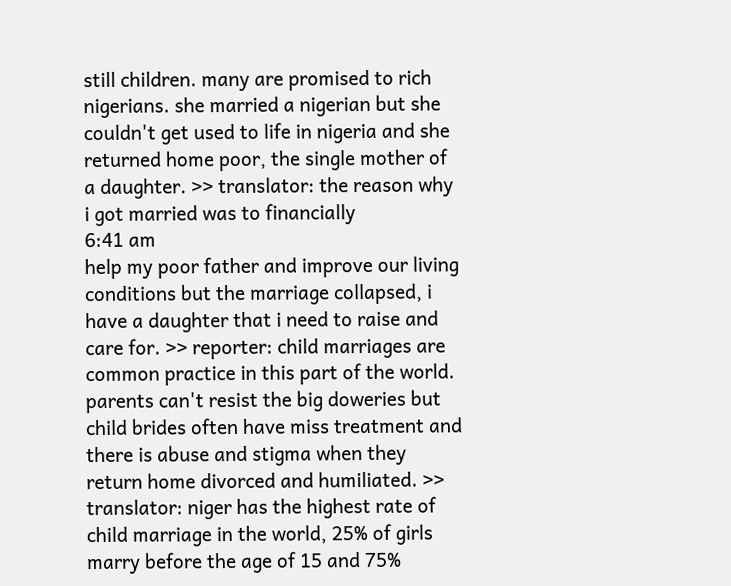still children. many are promised to rich nigerians. she married a nigerian but she couldn't get used to life in nigeria and she returned home poor, the single mother of a daughter. >> translator: the reason why i got married was to financially
6:41 am
help my poor father and improve our living conditions but the marriage collapsed, i have a daughter that i need to raise and care for. >> reporter: child marriages are common practice in this part of the world. parents can't resist the big doweries but child brides often have miss treatment and there is abuse and stigma when they return home divorced and humiliated. >> translator: niger has the highest rate of child marriage in the world, 25% of girls marry before the age of 15 and 75%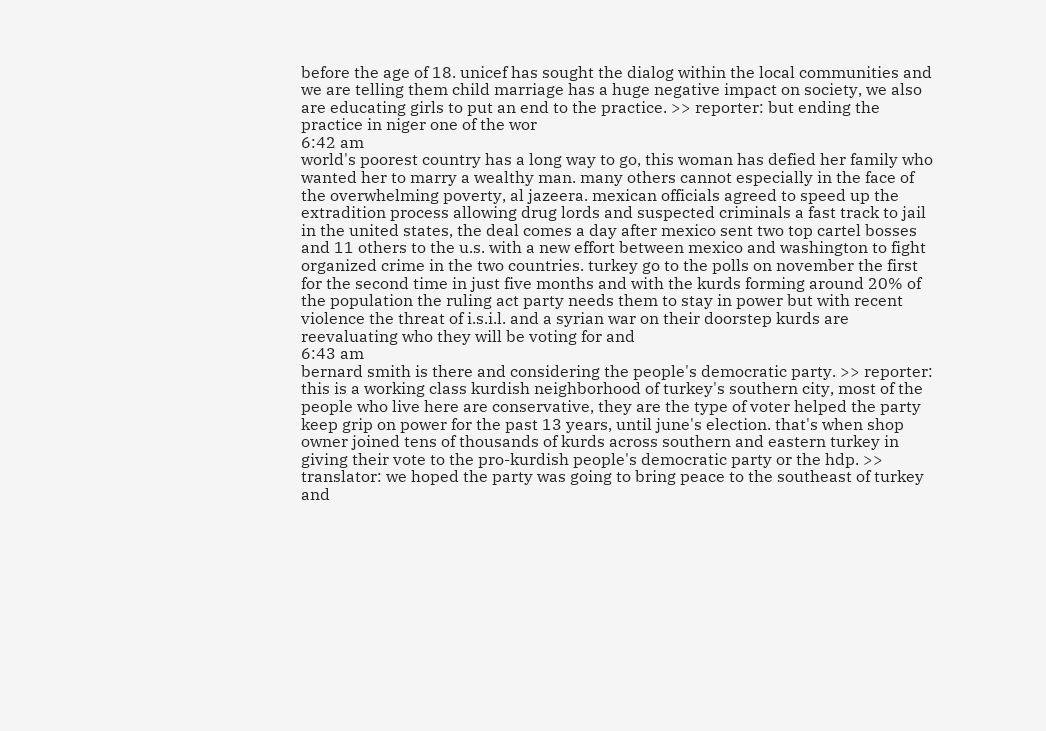before the age of 18. unicef has sought the dialog within the local communities and we are telling them child marriage has a huge negative impact on society, we also are educating girls to put an end to the practice. >> reporter: but ending the practice in niger one of the wor
6:42 am
world's poorest country has a long way to go, this woman has defied her family who wanted her to marry a wealthy man. many others cannot especially in the face of the overwhelming poverty, al jazeera. mexican officials agreed to speed up the extradition process allowing drug lords and suspected criminals a fast track to jail in the united states, the deal comes a day after mexico sent two top cartel bosses and 11 others to the u.s. with a new effort between mexico and washington to fight organized crime in the two countries. turkey go to the polls on november the first for the second time in just five months and with the kurds forming around 20% of the population the ruling act party needs them to stay in power but with recent violence the threat of i.s.i.l. and a syrian war on their doorstep kurds are reevaluating who they will be voting for and
6:43 am
bernard smith is there and considering the people's democratic party. >> reporter: this is a working class kurdish neighborhood of turkey's southern city, most of the people who live here are conservative, they are the type of voter helped the party keep grip on power for the past 13 years, until june's election. that's when shop owner joined tens of thousands of kurds across southern and eastern turkey in giving their vote to the pro-kurdish people's democratic party or the hdp. >> translator: we hoped the party was going to bring peace to the southeast of turkey and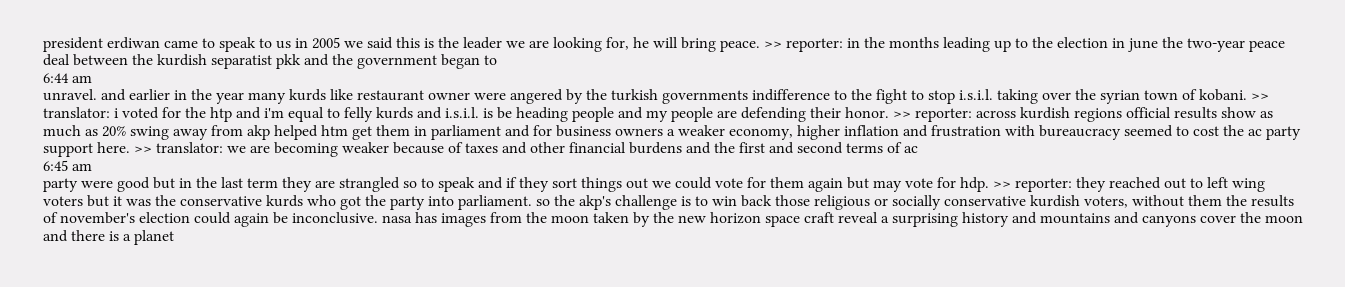president erdiwan came to speak to us in 2005 we said this is the leader we are looking for, he will bring peace. >> reporter: in the months leading up to the election in june the two-year peace deal between the kurdish separatist pkk and the government began to
6:44 am
unravel. and earlier in the year many kurds like restaurant owner were angered by the turkish governments indifference to the fight to stop i.s.i.l. taking over the syrian town of kobani. >> translator: i voted for the htp and i'm equal to felly kurds and i.s.i.l. is be heading people and my people are defending their honor. >> reporter: across kurdish regions official results show as much as 20% swing away from akp helped htm get them in parliament and for business owners a weaker economy, higher inflation and frustration with bureaucracy seemed to cost the ac party support here. >> translator: we are becoming weaker because of taxes and other financial burdens and the first and second terms of ac
6:45 am
party were good but in the last term they are strangled so to speak and if they sort things out we could vote for them again but may vote for hdp. >> reporter: they reached out to left wing voters but it was the conservative kurds who got the party into parliament. so the akp's challenge is to win back those religious or socially conservative kurdish voters, without them the results of november's election could again be inconclusive. nasa has images from the moon taken by the new horizon space craft reveal a surprising history and mountains and canyons cover the moon and there is a planet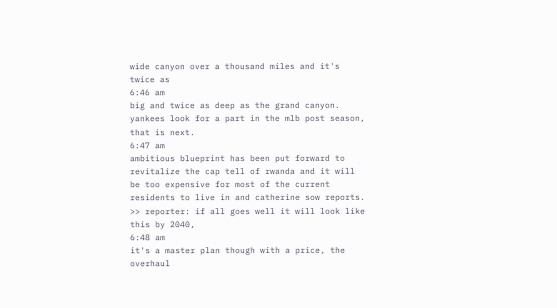wide canyon over a thousand miles and it's twice as
6:46 am
big and twice as deep as the grand canyon. yankees look for a part in the mlb post season, that is next.
6:47 am
ambitious blueprint has been put forward to revitalize the cap tell of rwanda and it will be too expensive for most of the current residents to live in and catherine sow reports. >> reporter: if all goes well it will look like this by 2040,
6:48 am
it's a master plan though with a price, the overhaul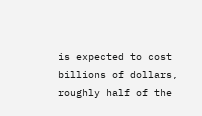is expected to cost billions of dollars, roughly half of the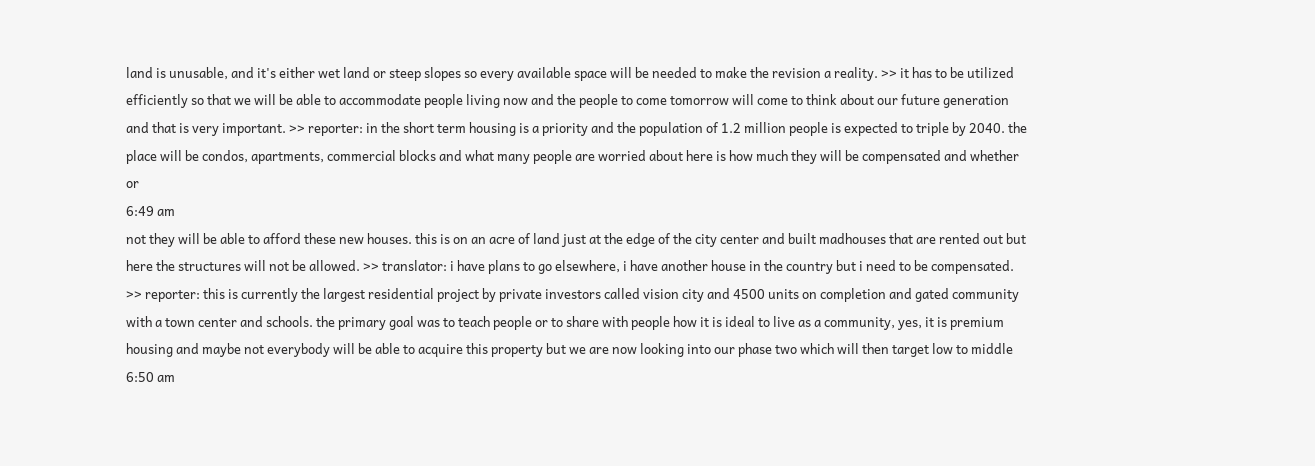land is unusable, and it's either wet land or steep slopes so every available space will be needed to make the revision a reality. >> it has to be utilized efficiently so that we will be able to accommodate people living now and the people to come tomorrow will come to think about our future generation and that is very important. >> reporter: in the short term housing is a priority and the population of 1.2 million people is expected to triple by 2040. the place will be condos, apartments, commercial blocks and what many people are worried about here is how much they will be compensated and whether or
6:49 am
not they will be able to afford these new houses. this is on an acre of land just at the edge of the city center and built madhouses that are rented out but here the structures will not be allowed. >> translator: i have plans to go elsewhere, i have another house in the country but i need to be compensated. >> reporter: this is currently the largest residential project by private investors called vision city and 4500 units on completion and gated community with a town center and schools. the primary goal was to teach people or to share with people how it is ideal to live as a community, yes, it is premium housing and maybe not everybody will be able to acquire this property but we are now looking into our phase two which will then target low to middle
6:50 am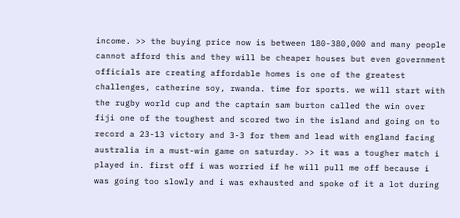income. >> the buying price now is between 180-380,000 and many people cannot afford this and they will be cheaper houses but even government officials are creating affordable homes is one of the greatest challenges, catherine soy, rwanda. time for sports. we will start with the rugby world cup and the captain sam burton called the win over fiji one of the toughest and scored two in the island and going on to record a 23-13 victory and 3-3 for them and lead with england facing australia in a must-win game on saturday. >> it was a tougher match i played in. first off i was worried if he will pull me off because i was going too slowly and i was exhausted and spoke of it a lot during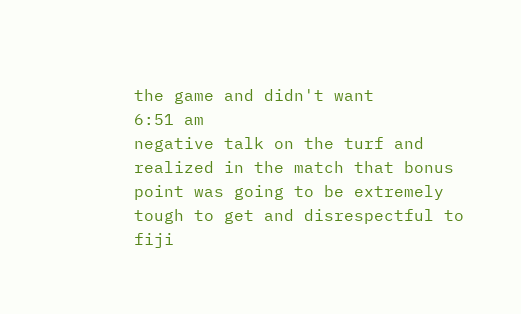the game and didn't want
6:51 am
negative talk on the turf and realized in the match that bonus point was going to be extremely tough to get and disrespectful to fiji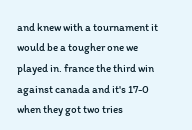and knew with a tournament it would be a tougher one we played in. france the third win against canada and it's 17-0 when they got two tries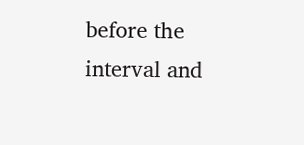before the interval and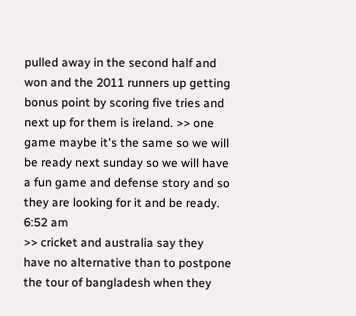pulled away in the second half and won and the 2011 runners up getting bonus point by scoring five tries and next up for them is ireland. >> one game maybe it's the same so we will be ready next sunday so we will have a fun game and defense story and so they are looking for it and be ready.
6:52 am
>> cricket and australia say they have no alternative than to postpone the tour of bangladesh when they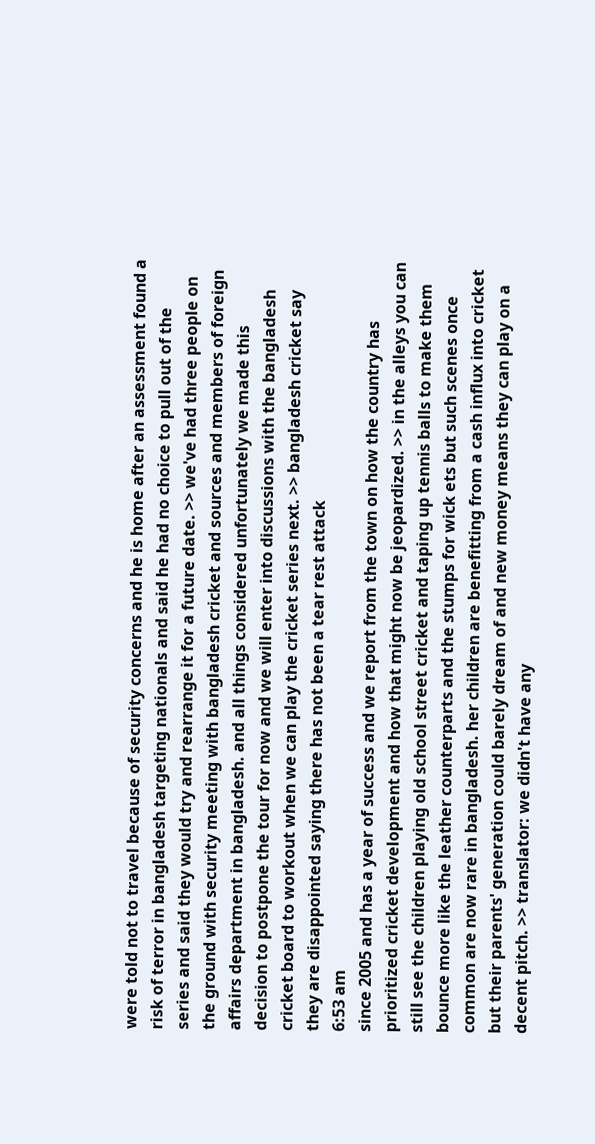were told not to travel because of security concerns and he is home after an assessment found a risk of terror in bangladesh targeting nationals and said he had no choice to pull out of the series and said they would try and rearrange it for a future date. >> we've had three people on the ground with security meeting with bangladesh cricket and sources and members of foreign affairs department in bangladesh. and all things considered unfortunately we made this decision to postpone the tour for now and we will enter into discussions with the bangladesh cricket board to workout when we can play the cricket series next. >> bangladesh cricket say they are disappointed saying there has not been a tear rest attack
6:53 am
since 2005 and has a year of success and we report from the town on how the country has prioritized cricket development and how that might now be jeopardized. >> in the alleys you can still see the children playing old school street cricket and taping up tennis balls to make them bounce more like the leather counterparts and the stumps for wick ets but such scenes once common are now rare in bangladesh. her children are benefitting from a cash influx into cricket but their parents' generation could barely dream of and new money means they can play on a decent pitch. >> translator: we didn't have any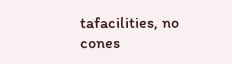tafacilities, no cones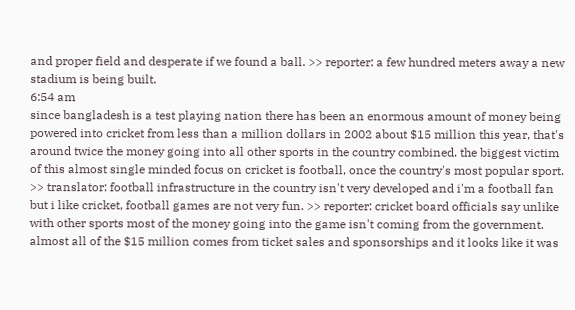and proper field and desperate if we found a ball. >> reporter: a few hundred meters away a new stadium is being built.
6:54 am
since bangladesh is a test playing nation there has been an enormous amount of money being powered into cricket from less than a million dollars in 2002 about $15 million this year, that's around twice the money going into all other sports in the country combined. the biggest victim of this almost single minded focus on cricket is football, once the country's most popular sport. >> translator: football infrastructure in the country isn't very developed and i'm a football fan but i like cricket, football games are not very fun. >> reporter: cricket board officials say unlike with other sports most of the money going into the game isn't coming from the government. almost all of the $15 million comes from ticket sales and sponsorships and it looks like it was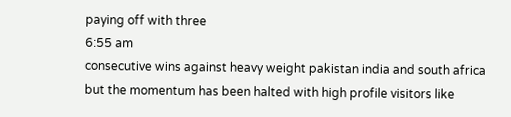paying off with three
6:55 am
consecutive wins against heavy weight pakistan india and south africa but the momentum has been halted with high profile visitors like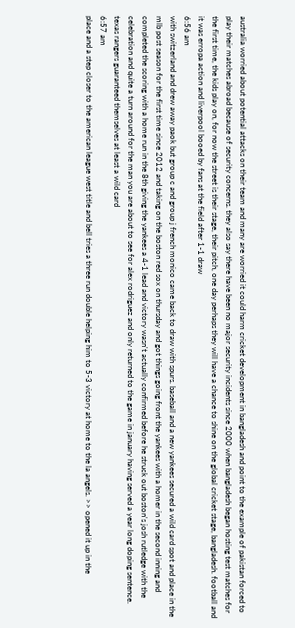australia worried about potential attacks on their team and many are worried it could harm cricket development in bangladesh and point to the example of pakistan forced to play their matches abroad because of security concerns. they also say there have been no major security incidents since 2000 when bangladesh began hosting test matches for the first time, the kids play on, for now the street is their stage, their pitch, one day perhaps they will have a chance to shine on the global cricket stage, bangladesh. football and it was erropa action and liverpool booed by fans at the field after 1-1 draw
6:56 am
with switzerland and drew away paok but group c and group j french monico came back to draw with spurs. baseball and a new yankees secured a wild card spot and place in the mlb post season for the first time since 2012 and taking on the boston red sox on thursday and got things going front the yankees with a homer in the second inning and completed the scoring with a home run in the 8th giving the yankees a 4-1 lead and victory wasn't actually confirmed before he struck out boston's josh rutledge with the celebration and quite a turn around for the man you are about to see for alex rodriguez and only returned to the game in january having served a year long doping sentence. texas rangers guaranteed themselves at least a wild card
6:57 am
place and a step closer to the american league west title and bell tries a three run double helping him to 5-3 victory at home to the la angels. >> opened it up in the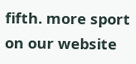fifth. more sport on our website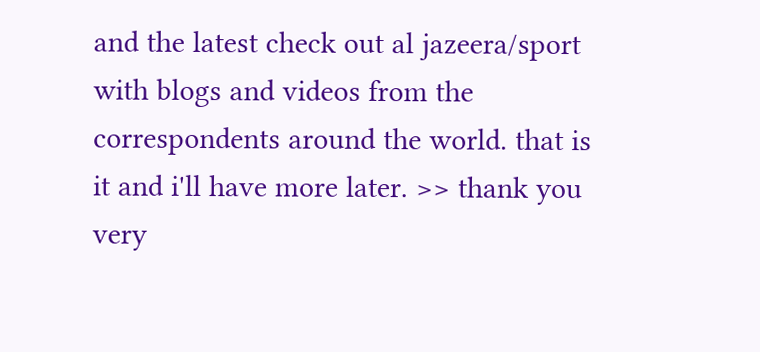and the latest check out al jazeera/sport with blogs and videos from the correspondents around the world. that is it and i'll have more later. >> thank you very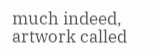much indeed, artwork called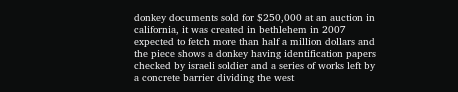donkey documents sold for $250,000 at an auction in california, it was created in bethlehem in 2007 expected to fetch more than half a million dollars and the piece shows a donkey having identification papers checked by israeli soldier and a series of works left by a concrete barrier dividing the west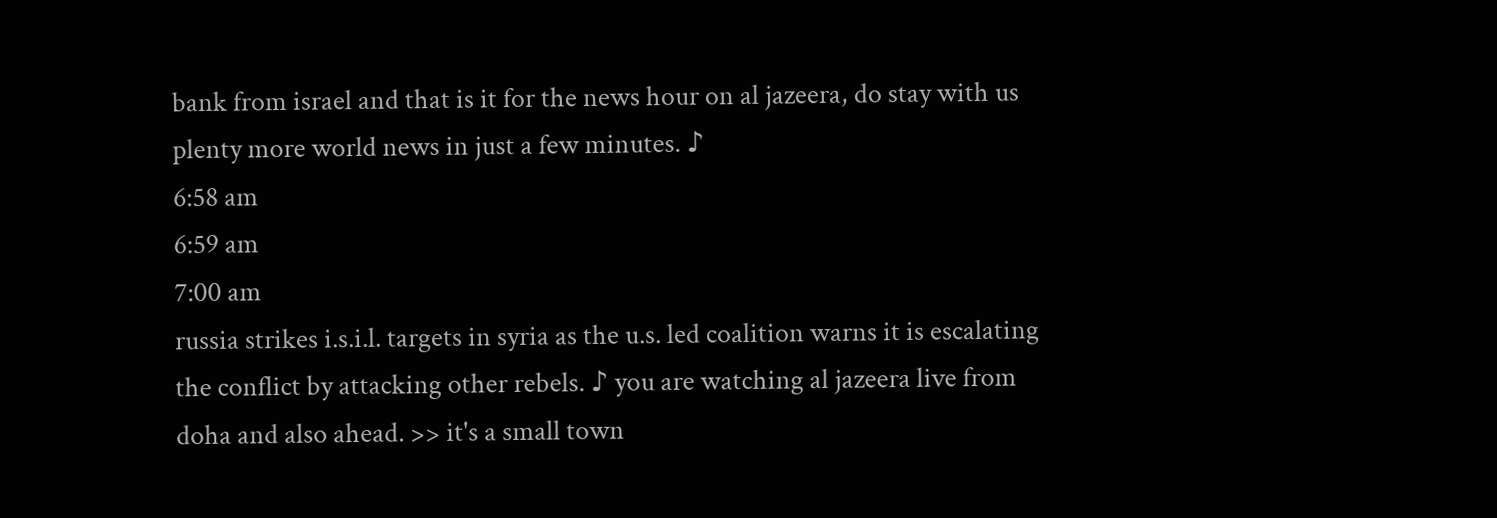bank from israel and that is it for the news hour on al jazeera, do stay with us plenty more world news in just a few minutes. ♪
6:58 am
6:59 am
7:00 am
russia strikes i.s.i.l. targets in syria as the u.s. led coalition warns it is escalating the conflict by attacking other rebels. ♪ you are watching al jazeera live from doha and also ahead. >> it's a small town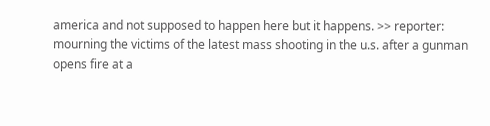america and not supposed to happen here but it happens. >> reporter: mourning the victims of the latest mass shooting in the u.s. after a gunman opens fire at a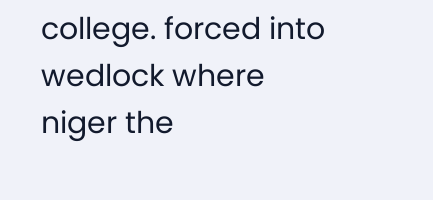college. forced into wedlock where niger the